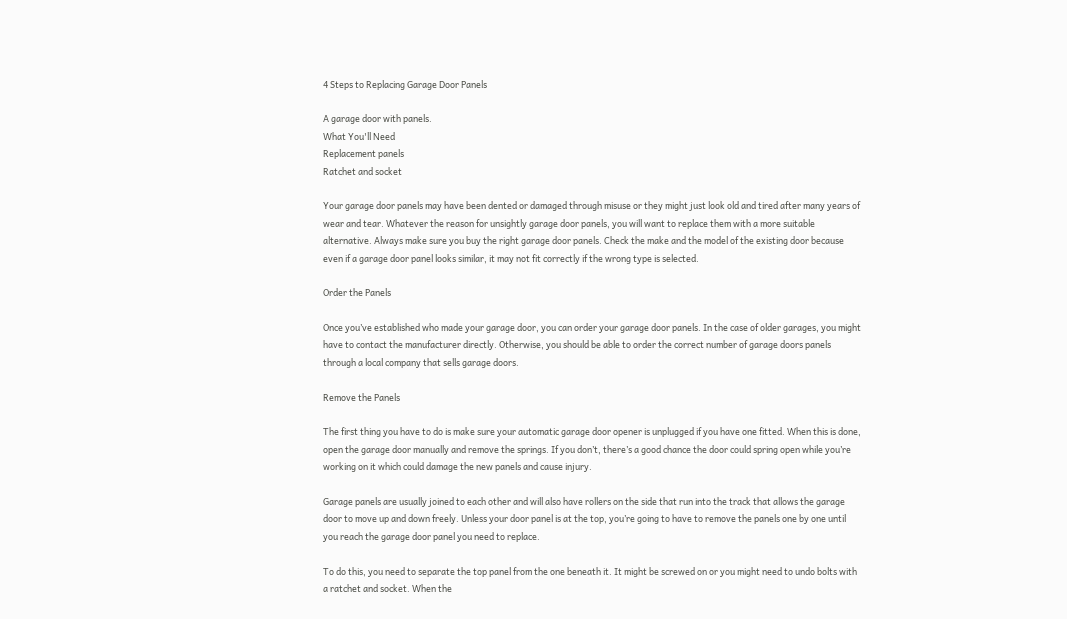4 Steps to Replacing Garage Door Panels

A garage door with panels.
What You'll Need
Replacement panels
Ratchet and socket

Your garage door panels may have been dented or damaged through misuse or they might just look old and tired after many years of wear and tear. Whatever the reason for unsightly garage door panels, you will want to replace them with a more suitable alternative. Always make sure you buy the right garage door panels. Check the make and the model of the existing door because even if a garage door panel looks similar, it may not fit correctly if the wrong type is selected.

Order the Panels

Once you’ve established who made your garage door, you can order your garage door panels. In the case of older garages, you might have to contact the manufacturer directly. Otherwise, you should be able to order the correct number of garage doors panels through a local company that sells garage doors.

Remove the Panels

The first thing you have to do is make sure your automatic garage door opener is unplugged if you have one fitted. When this is done, open the garage door manually and remove the springs. If you don’t, there’s a good chance the door could spring open while you’re working on it which could damage the new panels and cause injury.

Garage panels are usually joined to each other and will also have rollers on the side that run into the track that allows the garage door to move up and down freely. Unless your door panel is at the top, you’re going to have to remove the panels one by one until you reach the garage door panel you need to replace.

To do this, you need to separate the top panel from the one beneath it. It might be screwed on or you might need to undo bolts with a ratchet and socket. When the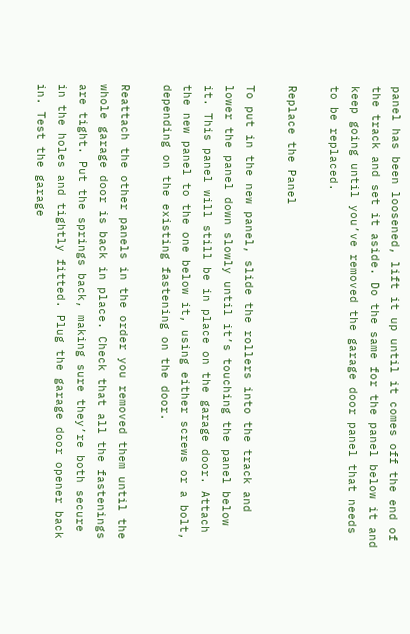panel has been loosened, lift it up until it comes off the end of the track and set it aside. Do the same for the panel below it and keep going until you’ve removed the garage door panel that needs to be replaced.

Replace the Panel

To put in the new panel, slide the rollers into the track and lower the panel down slowly until it’s touching the panel below it. This panel will still be in place on the garage door. Attach the new panel to the one below it, using either screws or a bolt, depending on the existing fastening on the door.

Reattach the other panels in the order you removed them until the whole garage door is back in place. Check that all the fastenings are tight. Put the springs back, making sure they’re both secure in the holes and tightly fitted. Plug the garage door opener back in. Test the garage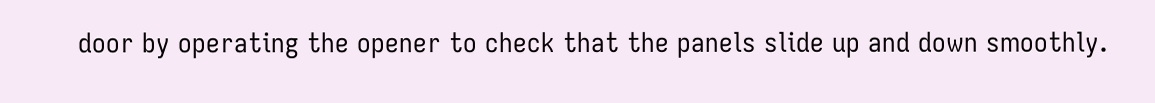door by operating the opener to check that the panels slide up and down smoothly.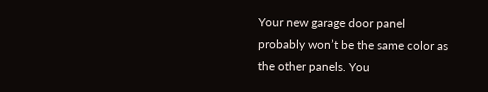Your new garage door panel probably won’t be the same color as the other panels. You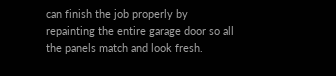can finish the job properly by repainting the entire garage door so all the panels match and look fresh.